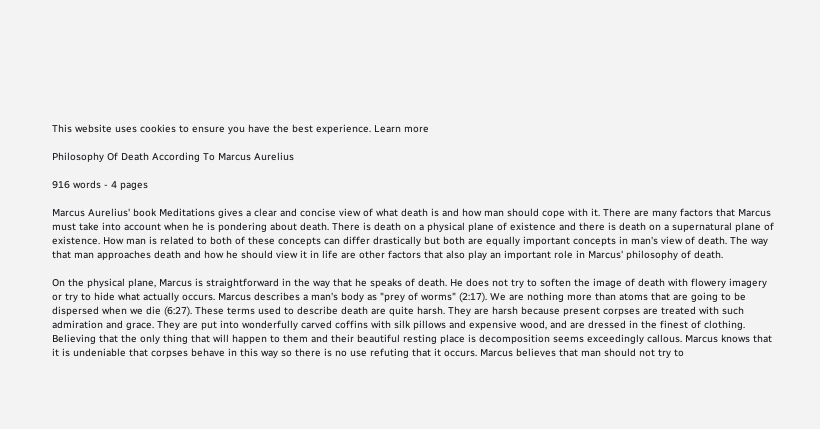This website uses cookies to ensure you have the best experience. Learn more

Philosophy Of Death According To Marcus Aurelius

916 words - 4 pages

Marcus Aurelius' book Meditations gives a clear and concise view of what death is and how man should cope with it. There are many factors that Marcus must take into account when he is pondering about death. There is death on a physical plane of existence and there is death on a supernatural plane of existence. How man is related to both of these concepts can differ drastically but both are equally important concepts in man's view of death. The way that man approaches death and how he should view it in life are other factors that also play an important role in Marcus' philosophy of death.

On the physical plane, Marcus is straightforward in the way that he speaks of death. He does not try to soften the image of death with flowery imagery or try to hide what actually occurs. Marcus describes a man's body as "prey of worms" (2:17). We are nothing more than atoms that are going to be dispersed when we die (6:27). These terms used to describe death are quite harsh. They are harsh because present corpses are treated with such admiration and grace. They are put into wonderfully carved coffins with silk pillows and expensive wood, and are dressed in the finest of clothing. Believing that the only thing that will happen to them and their beautiful resting place is decomposition seems exceedingly callous. Marcus knows that it is undeniable that corpses behave in this way so there is no use refuting that it occurs. Marcus believes that man should not try to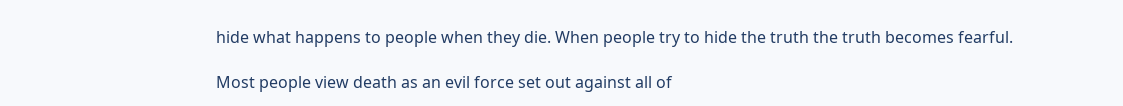hide what happens to people when they die. When people try to hide the truth the truth becomes fearful.

Most people view death as an evil force set out against all of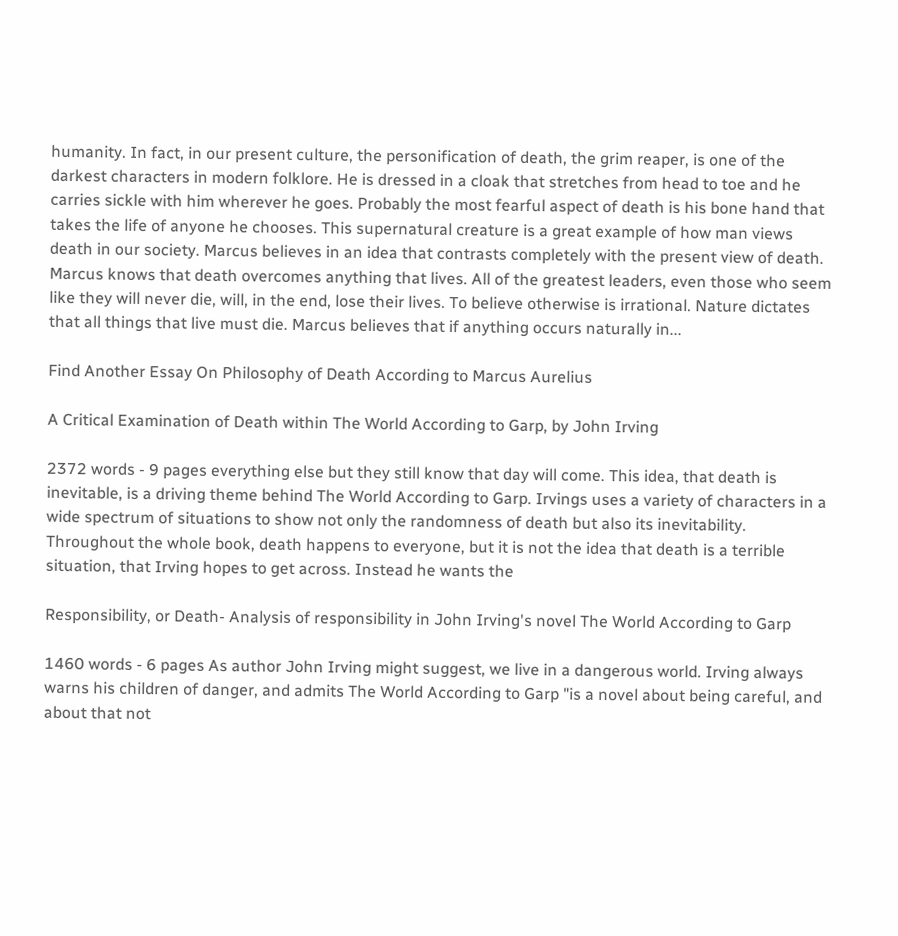humanity. In fact, in our present culture, the personification of death, the grim reaper, is one of the darkest characters in modern folklore. He is dressed in a cloak that stretches from head to toe and he carries sickle with him wherever he goes. Probably the most fearful aspect of death is his bone hand that takes the life of anyone he chooses. This supernatural creature is a great example of how man views death in our society. Marcus believes in an idea that contrasts completely with the present view of death. Marcus knows that death overcomes anything that lives. All of the greatest leaders, even those who seem like they will never die, will, in the end, lose their lives. To believe otherwise is irrational. Nature dictates that all things that live must die. Marcus believes that if anything occurs naturally in...

Find Another Essay On Philosophy of Death According to Marcus Aurelius

A Critical Examination of Death within The World According to Garp, by John Irving

2372 words - 9 pages everything else but they still know that day will come. This idea, that death is inevitable, is a driving theme behind The World According to Garp. Irvings uses a variety of characters in a wide spectrum of situations to show not only the randomness of death but also its inevitability. Throughout the whole book, death happens to everyone, but it is not the idea that death is a terrible situation, that Irving hopes to get across. Instead he wants the

Responsibility, or Death- Analysis of responsibility in John Irving's novel The World According to Garp

1460 words - 6 pages As author John Irving might suggest, we live in a dangerous world. Irving always warns his children of danger, and admits The World According to Garp "is a novel about being careful, and about that not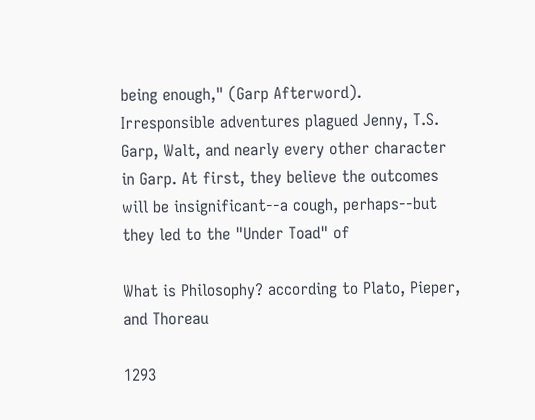being enough," (Garp Afterword). Irresponsible adventures plagued Jenny, T.S. Garp, Walt, and nearly every other character in Garp. At first, they believe the outcomes will be insignificant--a cough, perhaps--but they led to the "Under Toad" of

What is Philosophy? according to Plato, Pieper, and Thoreau

1293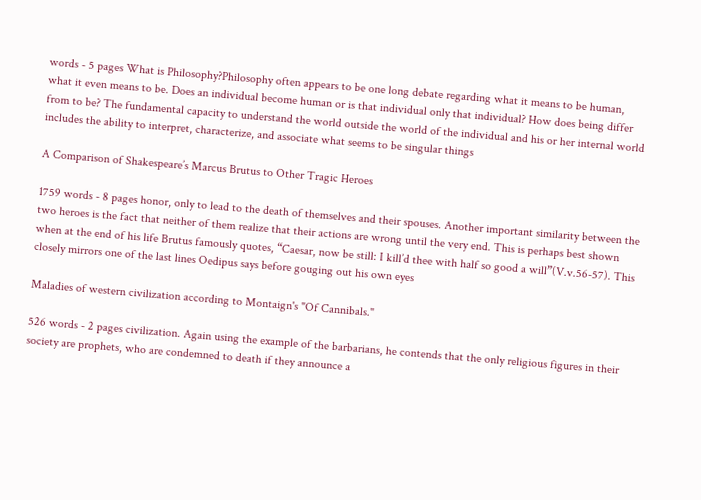words - 5 pages What is Philosophy?Philosophy often appears to be one long debate regarding what it means to be human, what it even means to be. Does an individual become human or is that individual only that individual? How does being differ from to be? The fundamental capacity to understand the world outside the world of the individual and his or her internal world includes the ability to interpret, characterize, and associate what seems to be singular things

A Comparison of Shakespeare’s Marcus Brutus to Other Tragic Heroes

1759 words - 8 pages honor, only to lead to the death of themselves and their spouses. Another important similarity between the two heroes is the fact that neither of them realize that their actions are wrong until the very end. This is perhaps best shown when at the end of his life Brutus famously quotes, “Caesar, now be still: I kill’d thee with half so good a will”(V.v.56-57). This closely mirrors one of the last lines Oedipus says before gouging out his own eyes

Maladies of western civilization according to Montaign's "Of Cannibals."

526 words - 2 pages civilization. Again using the example of the barbarians, he contends that the only religious figures in their society are prophets, who are condemned to death if they announce a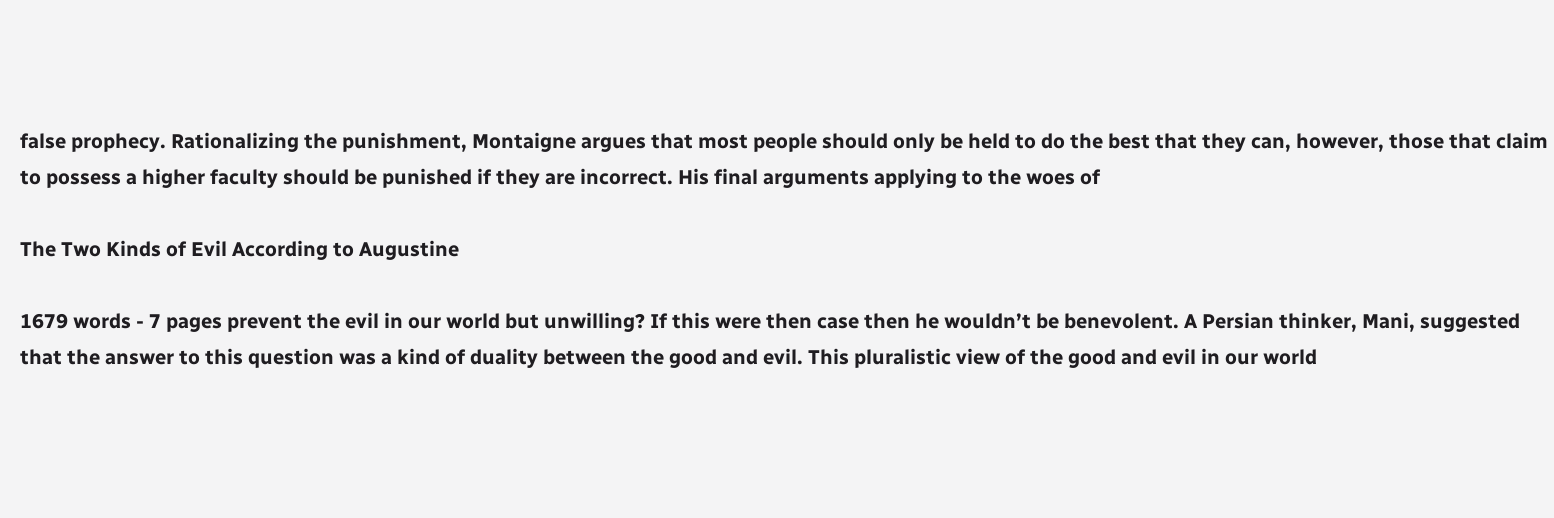false prophecy. Rationalizing the punishment, Montaigne argues that most people should only be held to do the best that they can, however, those that claim to possess a higher faculty should be punished if they are incorrect. His final arguments applying to the woes of

The Two Kinds of Evil According to Augustine

1679 words - 7 pages prevent the evil in our world but unwilling? If this were then case then he wouldn’t be benevolent. A Persian thinker, Mani, suggested that the answer to this question was a kind of duality between the good and evil. This pluralistic view of the good and evil in our world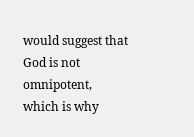would suggest that God is not omnipotent, which is why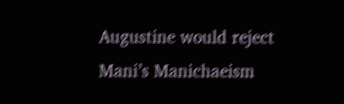Augustine would reject Mani’s Manichaeism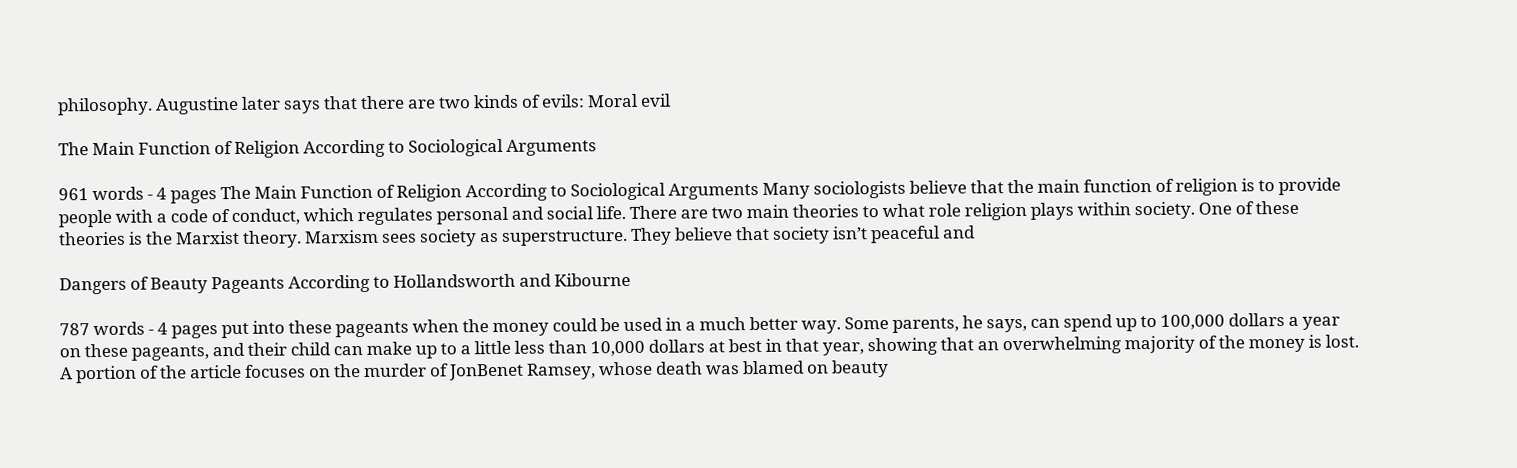philosophy. Augustine later says that there are two kinds of evils: Moral evil

The Main Function of Religion According to Sociological Arguments

961 words - 4 pages The Main Function of Religion According to Sociological Arguments Many sociologists believe that the main function of religion is to provide people with a code of conduct, which regulates personal and social life. There are two main theories to what role religion plays within society. One of these theories is the Marxist theory. Marxism sees society as superstructure. They believe that society isn’t peaceful and

Dangers of Beauty Pageants According to Hollandsworth and Kibourne

787 words - 4 pages put into these pageants when the money could be used in a much better way. Some parents, he says, can spend up to 100,000 dollars a year on these pageants, and their child can make up to a little less than 10,000 dollars at best in that year, showing that an overwhelming majority of the money is lost. A portion of the article focuses on the murder of JonBenet Ramsey, whose death was blamed on beauty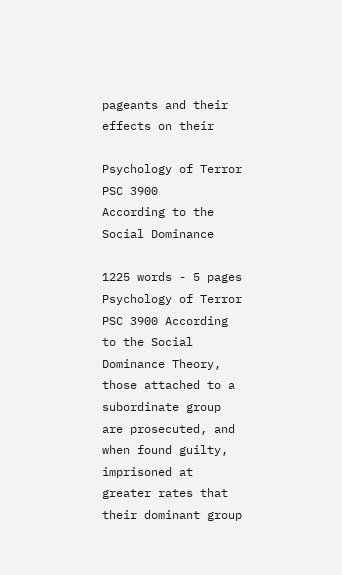pageants and their effects on their

Psychology of Terror PSC 3900         According to the Social Dominance

1225 words - 5 pages Psychology of Terror PSC 3900 According to the Social Dominance Theory, those attached to a subordinate group are prosecuted, and when found guilty, imprisoned at greater rates that their dominant group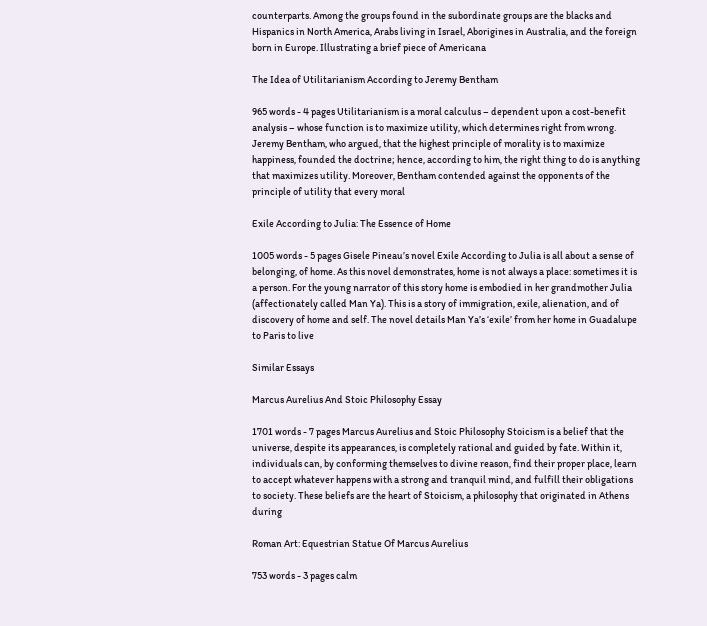counterparts. Among the groups found in the subordinate groups are the blacks and Hispanics in North America, Arabs living in Israel, Aborigines in Australia, and the foreign born in Europe. Illustrating a brief piece of Americana

The Idea of Utilitarianism According to Jeremy Bentham

965 words - 4 pages Utilitarianism is a moral calculus – dependent upon a cost-benefit analysis – whose function is to maximize utility, which determines right from wrong. Jeremy Bentham, who argued, that the highest principle of morality is to maximize happiness, founded the doctrine; hence, according to him, the right thing to do is anything that maximizes utility. Moreover, Bentham contended against the opponents of the principle of utility that every moral

Exile According to Julia: The Essence of Home

1005 words - 5 pages Gisele Pineau’s novel Exile According to Julia is all about a sense of belonging, of home. As this novel demonstrates, home is not always a place: sometimes it is a person. For the young narrator of this story home is embodied in her grandmother Julia (affectionately called Man Ya). This is a story of immigration, exile, alienation, and of discovery of home and self. The novel details Man Ya’s ‘exile’ from her home in Guadalupe to Paris to live

Similar Essays

Marcus Aurelius And Stoic Philosophy Essay

1701 words - 7 pages Marcus Aurelius and Stoic Philosophy Stoicism is a belief that the universe, despite its appearances, is completely rational and guided by fate. Within it, individuals can, by conforming themselves to divine reason, find their proper place, learn to accept whatever happens with a strong and tranquil mind, and fulfill their obligations to society. These beliefs are the heart of Stoicism, a philosophy that originated in Athens during

Roman Art: Equestrian Statue Of Marcus Aurelius

753 words - 3 pages calm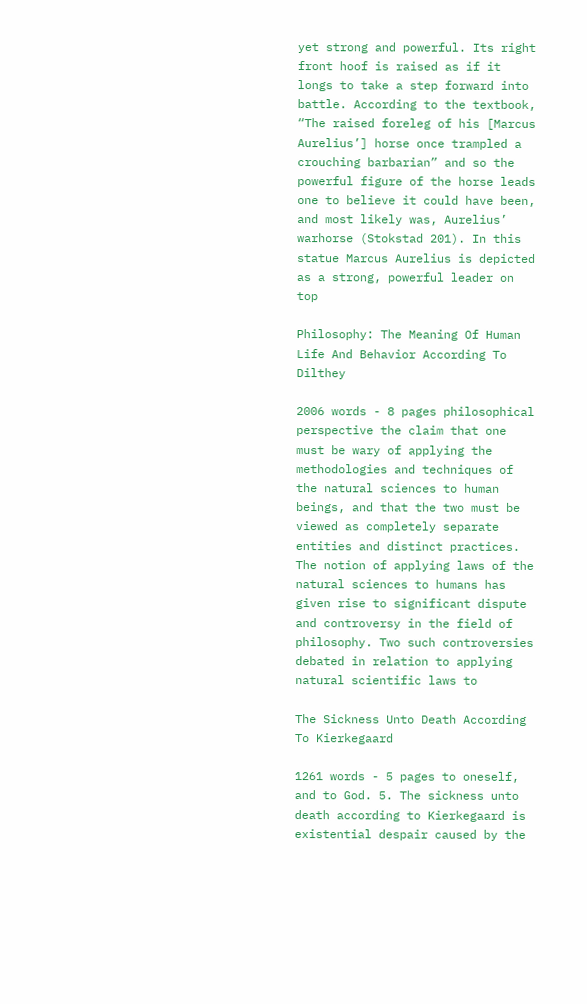yet strong and powerful. Its right front hoof is raised as if it longs to take a step forward into battle. According to the textbook, “The raised foreleg of his [Marcus Aurelius’] horse once trampled a crouching barbarian” and so the powerful figure of the horse leads one to believe it could have been, and most likely was, Aurelius’ warhorse (Stokstad 201). In this statue Marcus Aurelius is depicted as a strong, powerful leader on top

Philosophy: The Meaning Of Human Life And Behavior According To Dilthey

2006 words - 8 pages philosophical perspective the claim that one must be wary of applying the methodologies and techniques of the natural sciences to human beings, and that the two must be viewed as completely separate entities and distinct practices. The notion of applying laws of the natural sciences to humans has given rise to significant dispute and controversy in the field of philosophy. Two such controversies debated in relation to applying natural scientific laws to

The Sickness Unto Death According To Kierkegaard

1261 words - 5 pages to oneself, and to God. 5. The sickness unto death according to Kierkegaard is existential despair caused by the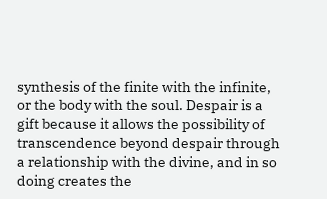synthesis of the finite with the infinite, or the body with the soul. Despair is a gift because it allows the possibility of transcendence beyond despair through a relationship with the divine, and in so doing creates the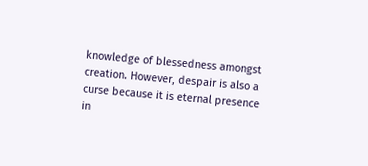knowledge of blessedness amongst creation. However, despair is also a curse because it is eternal presence in